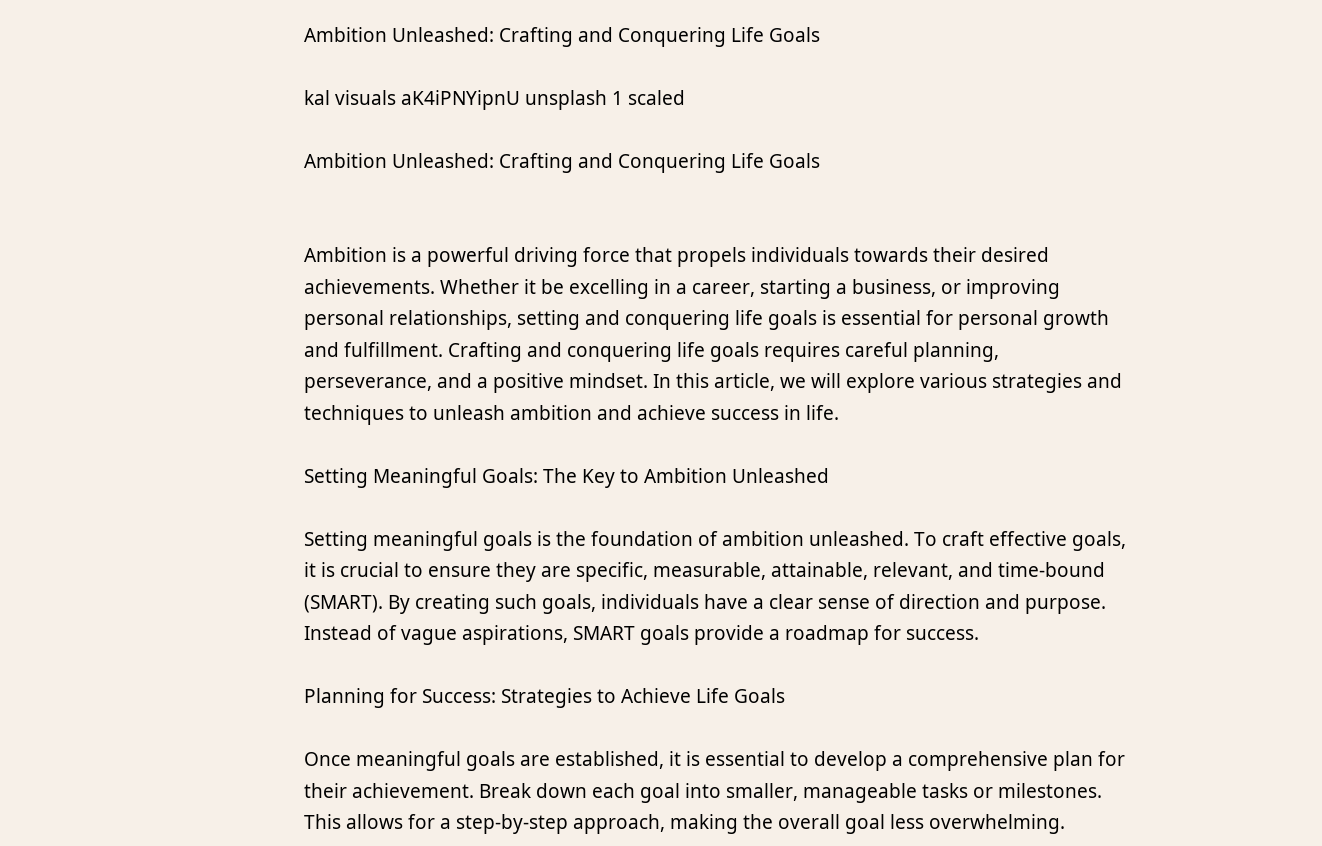Ambition Unleashed: Crafting and Conquering Life Goals

kal visuals aK4iPNYipnU unsplash 1 scaled

Ambition Unleashed: Crafting and Conquering Life Goals


Ambition is a powerful driving force that propels individuals towards their desired achievements. Whether it be excelling in a career, starting a business, or improving personal relationships, setting and conquering life goals is essential for personal growth and fulfillment. Crafting and conquering life goals requires careful planning, perseverance, and a positive mindset. In this article, we will explore various strategies and techniques to unleash ambition and achieve success in life.

Setting Meaningful Goals: The Key to Ambition Unleashed

Setting meaningful goals is the foundation of ambition unleashed. To craft effective goals, it is crucial to ensure they are specific, measurable, attainable, relevant, and time-bound (SMART). By creating such goals, individuals have a clear sense of direction and purpose. Instead of vague aspirations, SMART goals provide a roadmap for success.

Planning for Success: Strategies to Achieve Life Goals

Once meaningful goals are established, it is essential to develop a comprehensive plan for their achievement. Break down each goal into smaller, manageable tasks or milestones. This allows for a step-by-step approach, making the overall goal less overwhelming.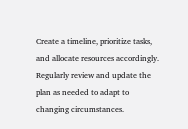Create a timeline, prioritize tasks, and allocate resources accordingly. Regularly review and update the plan as needed to adapt to changing circumstances.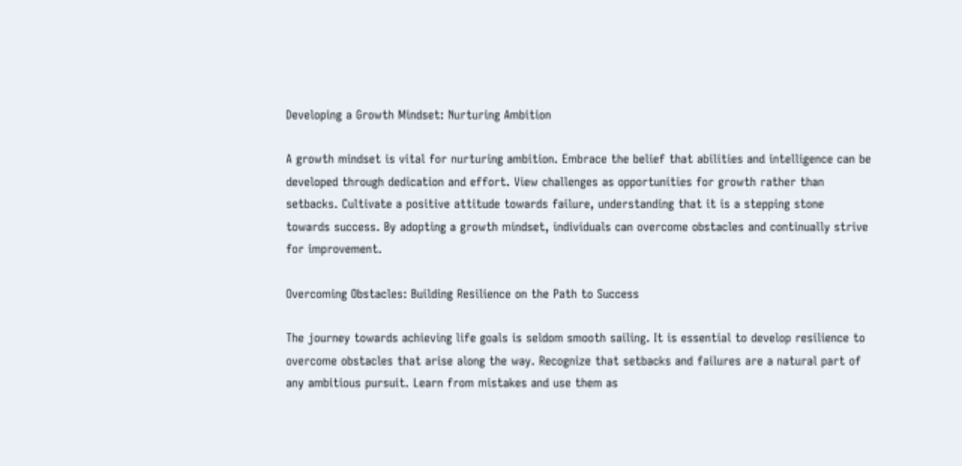Developing a Growth Mindset: Nurturing Ambition

A growth mindset is vital for nurturing ambition. Embrace the belief that abilities and intelligence can be developed through dedication and effort. View challenges as opportunities for growth rather than setbacks. Cultivate a positive attitude towards failure, understanding that it is a stepping stone towards success. By adopting a growth mindset, individuals can overcome obstacles and continually strive for improvement.

Overcoming Obstacles: Building Resilience on the Path to Success

The journey towards achieving life goals is seldom smooth sailing. It is essential to develop resilience to overcome obstacles that arise along the way. Recognize that setbacks and failures are a natural part of any ambitious pursuit. Learn from mistakes and use them as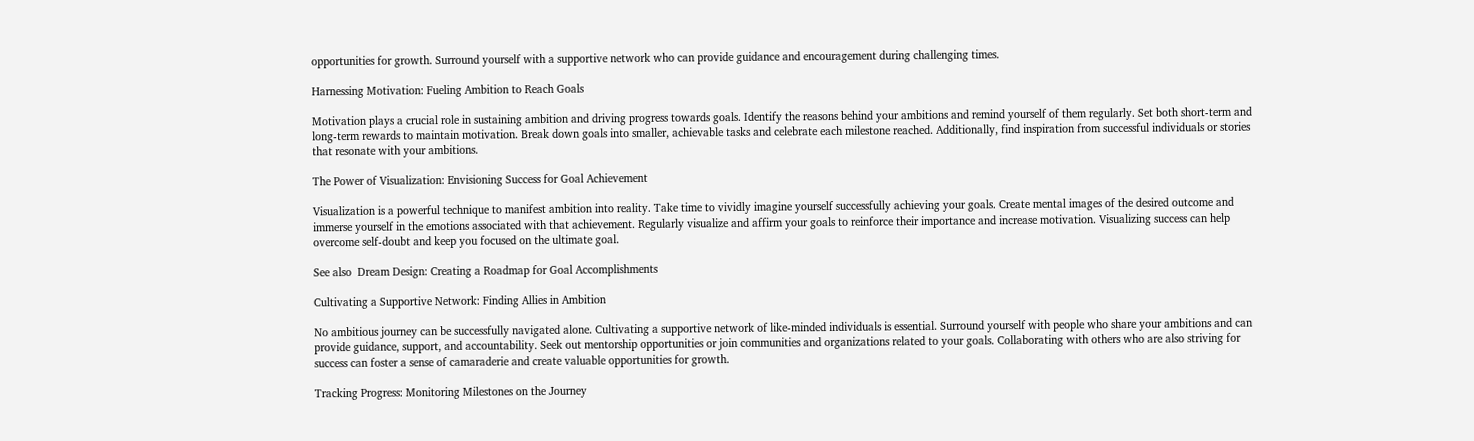opportunities for growth. Surround yourself with a supportive network who can provide guidance and encouragement during challenging times.

Harnessing Motivation: Fueling Ambition to Reach Goals

Motivation plays a crucial role in sustaining ambition and driving progress towards goals. Identify the reasons behind your ambitions and remind yourself of them regularly. Set both short-term and long-term rewards to maintain motivation. Break down goals into smaller, achievable tasks and celebrate each milestone reached. Additionally, find inspiration from successful individuals or stories that resonate with your ambitions.

The Power of Visualization: Envisioning Success for Goal Achievement

Visualization is a powerful technique to manifest ambition into reality. Take time to vividly imagine yourself successfully achieving your goals. Create mental images of the desired outcome and immerse yourself in the emotions associated with that achievement. Regularly visualize and affirm your goals to reinforce their importance and increase motivation. Visualizing success can help overcome self-doubt and keep you focused on the ultimate goal.

See also  Dream Design: Creating a Roadmap for Goal Accomplishments

Cultivating a Supportive Network: Finding Allies in Ambition

No ambitious journey can be successfully navigated alone. Cultivating a supportive network of like-minded individuals is essential. Surround yourself with people who share your ambitions and can provide guidance, support, and accountability. Seek out mentorship opportunities or join communities and organizations related to your goals. Collaborating with others who are also striving for success can foster a sense of camaraderie and create valuable opportunities for growth.

Tracking Progress: Monitoring Milestones on the Journey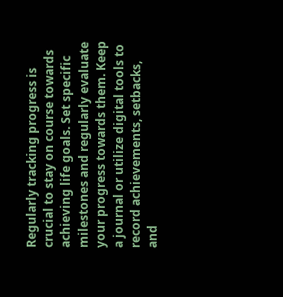Regularly tracking progress is crucial to stay on course towards achieving life goals. Set specific milestones and regularly evaluate your progress towards them. Keep a journal or utilize digital tools to record achievements, setbacks, and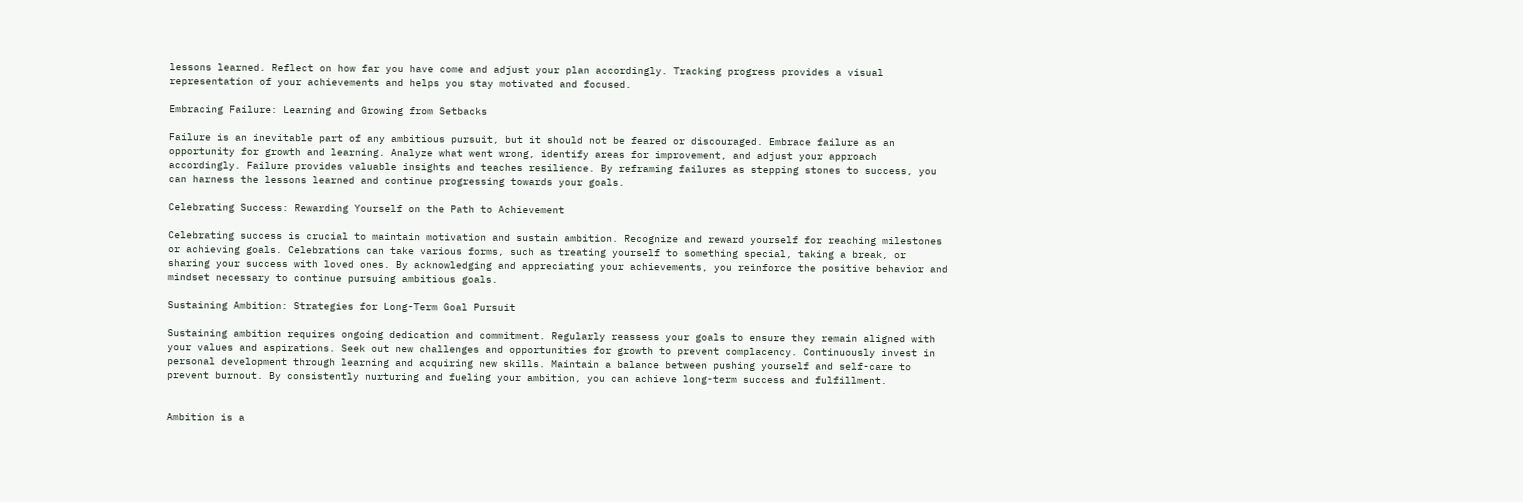lessons learned. Reflect on how far you have come and adjust your plan accordingly. Tracking progress provides a visual representation of your achievements and helps you stay motivated and focused.

Embracing Failure: Learning and Growing from Setbacks

Failure is an inevitable part of any ambitious pursuit, but it should not be feared or discouraged. Embrace failure as an opportunity for growth and learning. Analyze what went wrong, identify areas for improvement, and adjust your approach accordingly. Failure provides valuable insights and teaches resilience. By reframing failures as stepping stones to success, you can harness the lessons learned and continue progressing towards your goals.

Celebrating Success: Rewarding Yourself on the Path to Achievement

Celebrating success is crucial to maintain motivation and sustain ambition. Recognize and reward yourself for reaching milestones or achieving goals. Celebrations can take various forms, such as treating yourself to something special, taking a break, or sharing your success with loved ones. By acknowledging and appreciating your achievements, you reinforce the positive behavior and mindset necessary to continue pursuing ambitious goals.

Sustaining Ambition: Strategies for Long-Term Goal Pursuit

Sustaining ambition requires ongoing dedication and commitment. Regularly reassess your goals to ensure they remain aligned with your values and aspirations. Seek out new challenges and opportunities for growth to prevent complacency. Continuously invest in personal development through learning and acquiring new skills. Maintain a balance between pushing yourself and self-care to prevent burnout. By consistently nurturing and fueling your ambition, you can achieve long-term success and fulfillment.


Ambition is a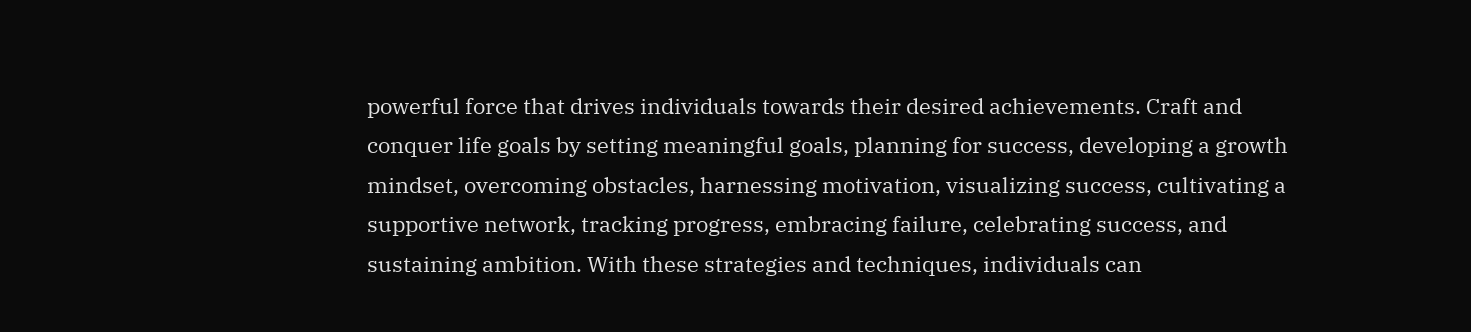powerful force that drives individuals towards their desired achievements. Craft and conquer life goals by setting meaningful goals, planning for success, developing a growth mindset, overcoming obstacles, harnessing motivation, visualizing success, cultivating a supportive network, tracking progress, embracing failure, celebrating success, and sustaining ambition. With these strategies and techniques, individuals can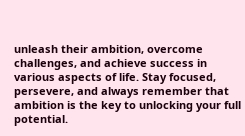unleash their ambition, overcome challenges, and achieve success in various aspects of life. Stay focused, persevere, and always remember that ambition is the key to unlocking your full potential.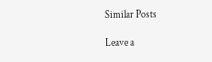Similar Posts

Leave a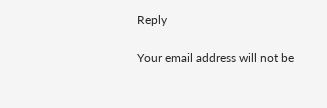Reply

Your email address will not be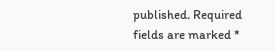published. Required fields are marked *